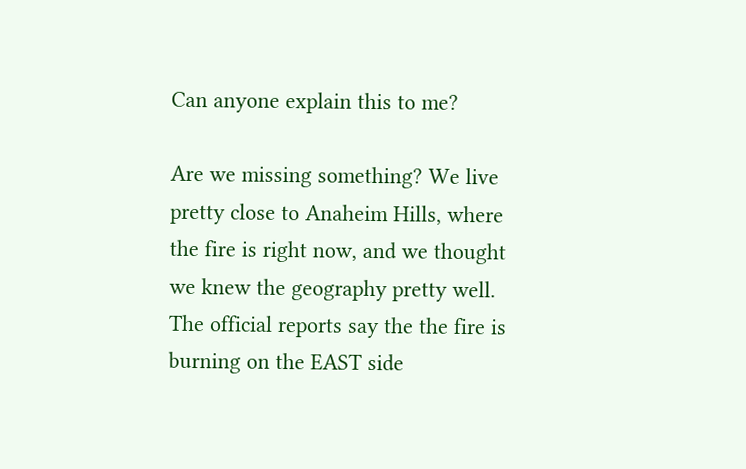Can anyone explain this to me?

Are we missing something? We live pretty close to Anaheim Hills, where the fire is right now, and we thought we knew the geography pretty well. The official reports say the the fire is burning on the EAST side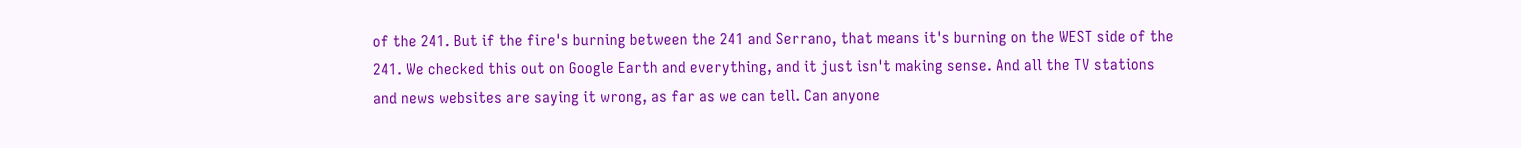of the 241. But if the fire's burning between the 241 and Serrano, that means it's burning on the WEST side of the 241. We checked this out on Google Earth and everything, and it just isn't making sense. And all the TV stations and news websites are saying it wrong, as far as we can tell. Can anyone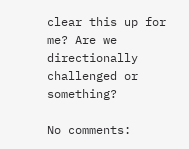clear this up for me? Are we directionally challenged or something?

No comments: